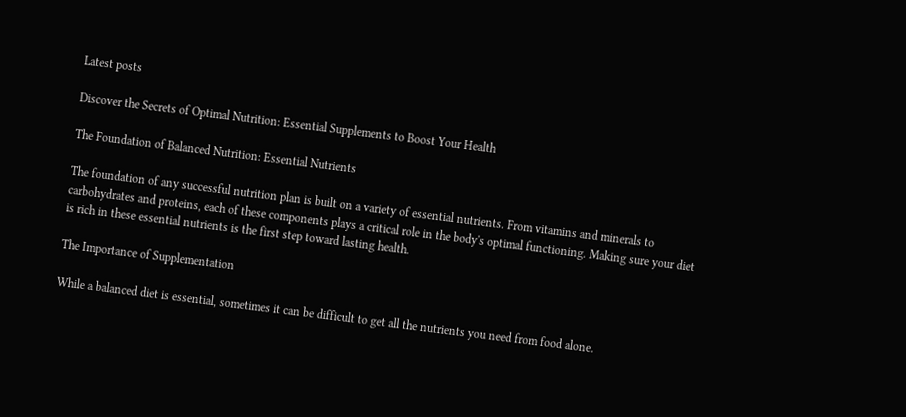Latest posts

Discover the Secrets of Optimal Nutrition: Essential Supplements to Boost Your Health

The Foundation of Balanced Nutrition: Essential Nutrients

The foundation of any successful nutrition plan is built on a variety of essential nutrients. From vitamins and minerals to carbohydrates and proteins, each of these components plays a critical role in the body's optimal functioning. Making sure your diet is rich in these essential nutrients is the first step toward lasting health.

The Importance of Supplementation

While a balanced diet is essential, sometimes it can be difficult to get all the nutrients you need from food alone.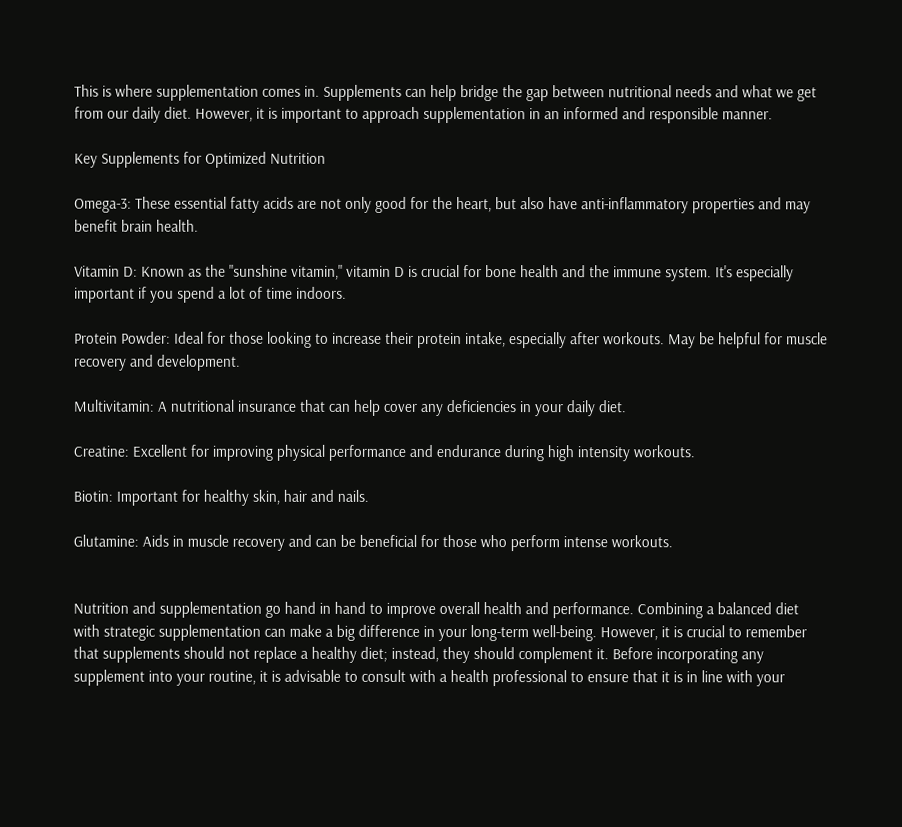This is where supplementation comes in. Supplements can help bridge the gap between nutritional needs and what we get from our daily diet. However, it is important to approach supplementation in an informed and responsible manner.

Key Supplements for Optimized Nutrition

Omega-3: These essential fatty acids are not only good for the heart, but also have anti-inflammatory properties and may benefit brain health.

Vitamin D: Known as the "sunshine vitamin," vitamin D is crucial for bone health and the immune system. It's especially important if you spend a lot of time indoors.

Protein Powder: Ideal for those looking to increase their protein intake, especially after workouts. May be helpful for muscle recovery and development.

Multivitamin: A nutritional insurance that can help cover any deficiencies in your daily diet.

Creatine: Excellent for improving physical performance and endurance during high intensity workouts.

Biotin: Important for healthy skin, hair and nails.

Glutamine: Aids in muscle recovery and can be beneficial for those who perform intense workouts.


Nutrition and supplementation go hand in hand to improve overall health and performance. Combining a balanced diet with strategic supplementation can make a big difference in your long-term well-being. However, it is crucial to remember that supplements should not replace a healthy diet; instead, they should complement it. Before incorporating any supplement into your routine, it is advisable to consult with a health professional to ensure that it is in line with your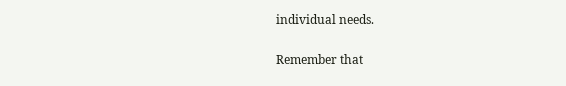individual needs.

Remember that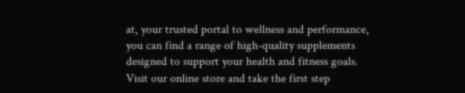at, your trusted portal to wellness and performance, you can find a range of high-quality supplements designed to support your health and fitness goals. Visit our online store and take the first step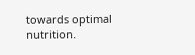towards optimal nutrition.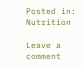Posted in: Nutrition

Leave a comment